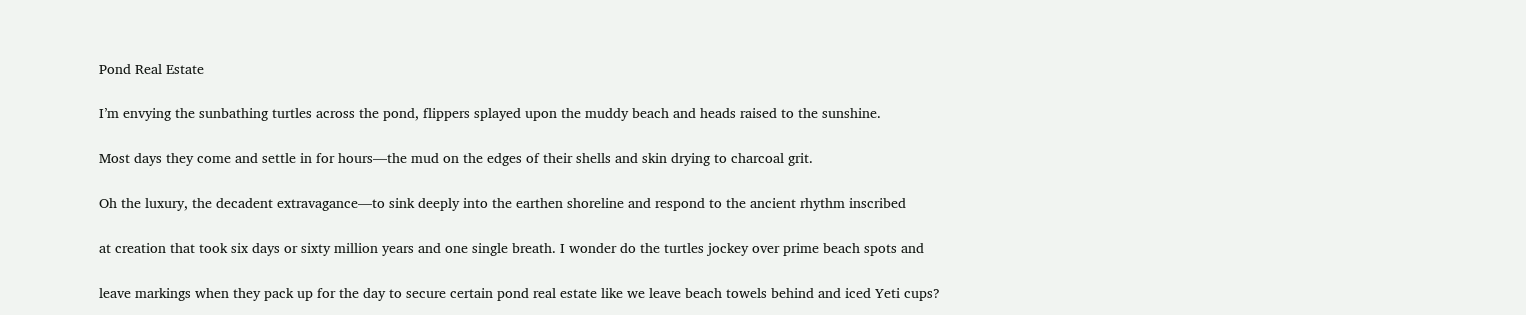Pond Real Estate

I’m envying the sunbathing turtles across the pond, flippers splayed upon the muddy beach and heads raised to the sunshine.

Most days they come and settle in for hours—the mud on the edges of their shells and skin drying to charcoal grit.

Oh the luxury, the decadent extravagance—to sink deeply into the earthen shoreline and respond to the ancient rhythm inscribed

at creation that took six days or sixty million years and one single breath. I wonder do the turtles jockey over prime beach spots and

leave markings when they pack up for the day to secure certain pond real estate like we leave beach towels behind and iced Yeti cups?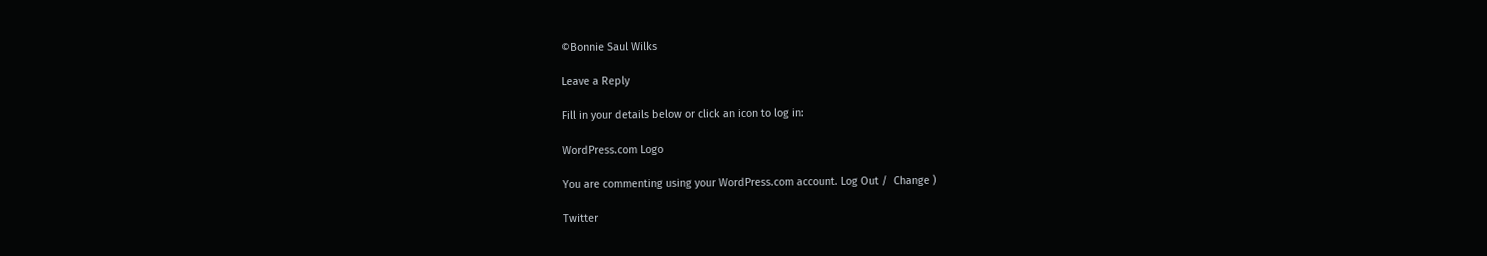©Bonnie Saul Wilks

Leave a Reply

Fill in your details below or click an icon to log in:

WordPress.com Logo

You are commenting using your WordPress.com account. Log Out /  Change )

Twitter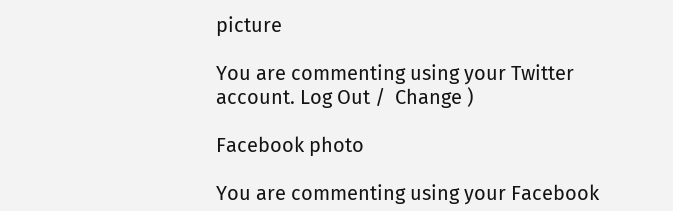picture

You are commenting using your Twitter account. Log Out /  Change )

Facebook photo

You are commenting using your Facebook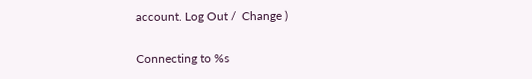account. Log Out /  Change )

Connecting to %s